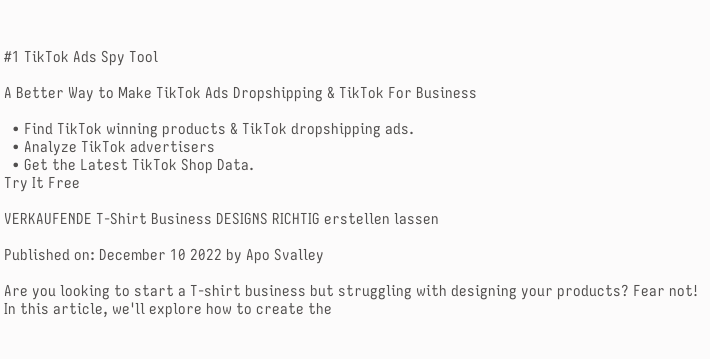#1 TikTok Ads Spy Tool

A Better Way to Make TikTok Ads Dropshipping & TikTok For Business

  • Find TikTok winning products & TikTok dropshipping ads.
  • Analyze TikTok advertisers
  • Get the Latest TikTok Shop Data.
Try It Free

VERKAUFENDE T-Shirt Business DESIGNS RICHTIG erstellen lassen

Published on: December 10 2022 by Apo Svalley

Are you looking to start a T-shirt business but struggling with designing your products? Fear not! In this article, we'll explore how to create the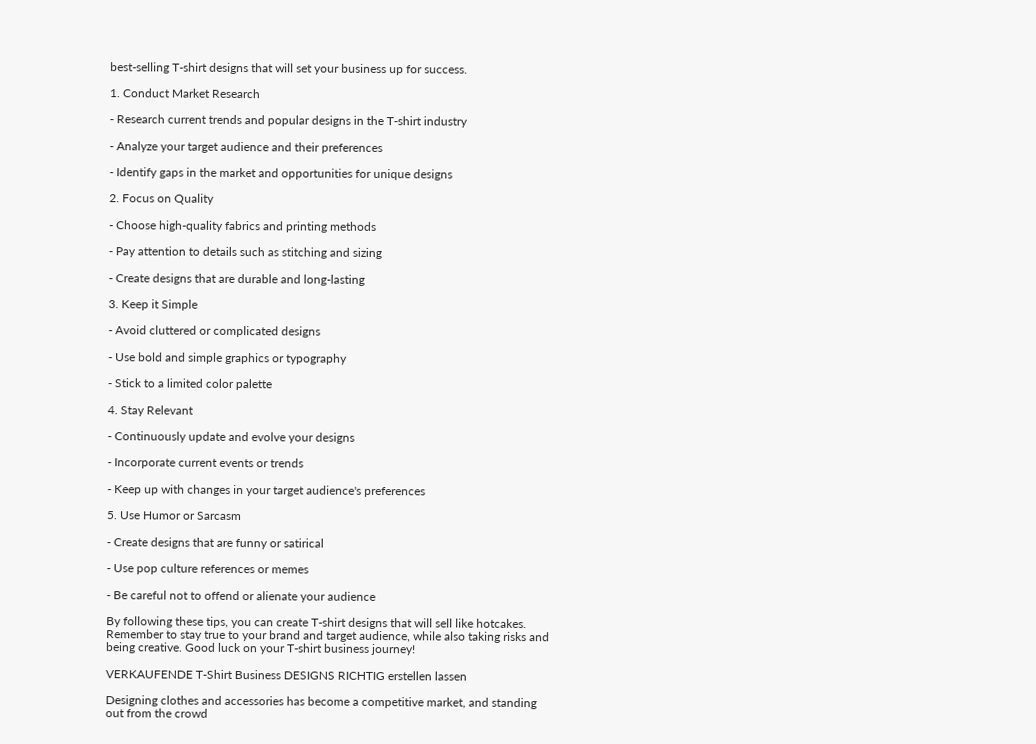best-selling T-shirt designs that will set your business up for success.

1. Conduct Market Research

- Research current trends and popular designs in the T-shirt industry

- Analyze your target audience and their preferences

- Identify gaps in the market and opportunities for unique designs

2. Focus on Quality

- Choose high-quality fabrics and printing methods

- Pay attention to details such as stitching and sizing

- Create designs that are durable and long-lasting

3. Keep it Simple

- Avoid cluttered or complicated designs

- Use bold and simple graphics or typography

- Stick to a limited color palette

4. Stay Relevant

- Continuously update and evolve your designs

- Incorporate current events or trends

- Keep up with changes in your target audience's preferences

5. Use Humor or Sarcasm

- Create designs that are funny or satirical

- Use pop culture references or memes

- Be careful not to offend or alienate your audience

By following these tips, you can create T-shirt designs that will sell like hotcakes. Remember to stay true to your brand and target audience, while also taking risks and being creative. Good luck on your T-shirt business journey!

VERKAUFENDE T-Shirt Business DESIGNS RICHTIG erstellen lassen

Designing clothes and accessories has become a competitive market, and standing out from the crowd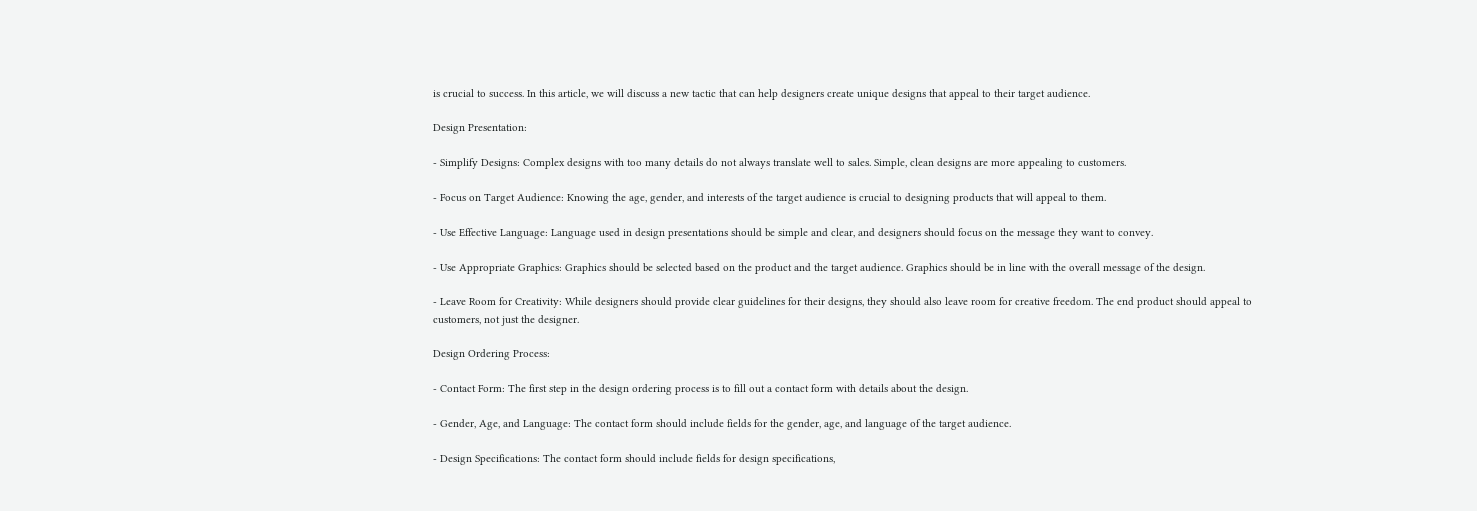is crucial to success. In this article, we will discuss a new tactic that can help designers create unique designs that appeal to their target audience.

Design Presentation:

- Simplify Designs: Complex designs with too many details do not always translate well to sales. Simple, clean designs are more appealing to customers.

- Focus on Target Audience: Knowing the age, gender, and interests of the target audience is crucial to designing products that will appeal to them.

- Use Effective Language: Language used in design presentations should be simple and clear, and designers should focus on the message they want to convey.

- Use Appropriate Graphics: Graphics should be selected based on the product and the target audience. Graphics should be in line with the overall message of the design.

- Leave Room for Creativity: While designers should provide clear guidelines for their designs, they should also leave room for creative freedom. The end product should appeal to customers, not just the designer.

Design Ordering Process:

- Contact Form: The first step in the design ordering process is to fill out a contact form with details about the design.

- Gender, Age, and Language: The contact form should include fields for the gender, age, and language of the target audience.

- Design Specifications: The contact form should include fields for design specifications,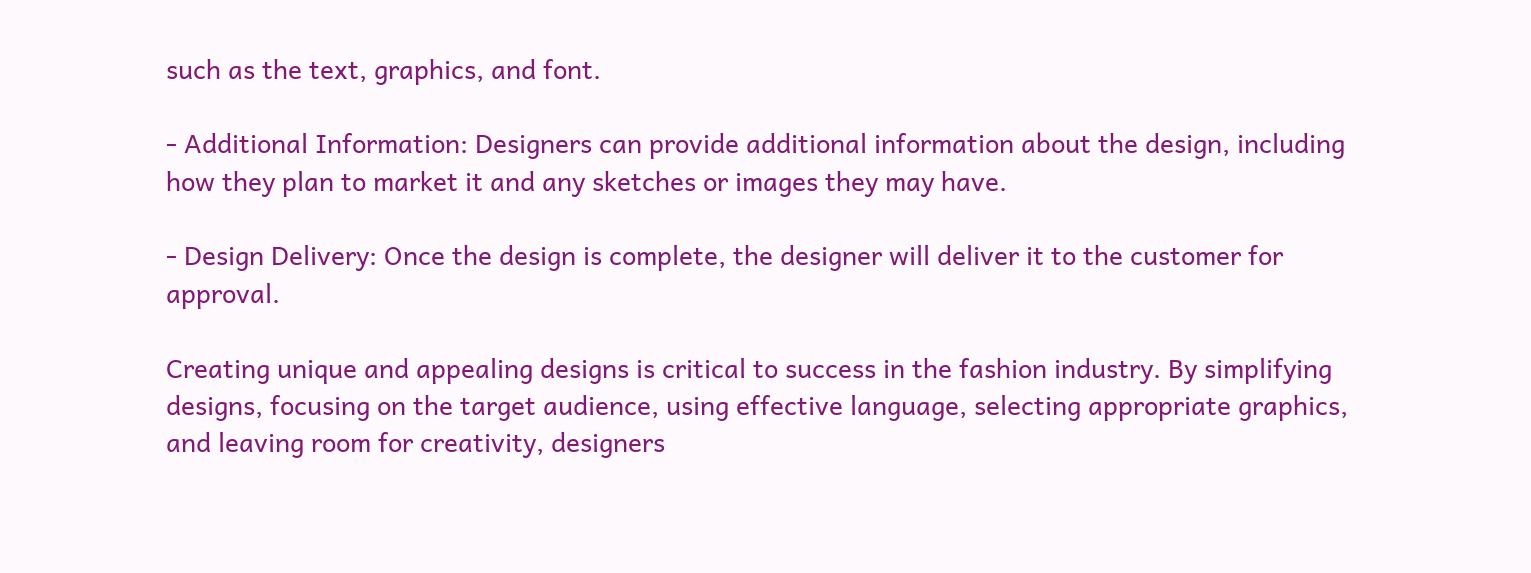such as the text, graphics, and font.

- Additional Information: Designers can provide additional information about the design, including how they plan to market it and any sketches or images they may have.

- Design Delivery: Once the design is complete, the designer will deliver it to the customer for approval.

Creating unique and appealing designs is critical to success in the fashion industry. By simplifying designs, focusing on the target audience, using effective language, selecting appropriate graphics, and leaving room for creativity, designers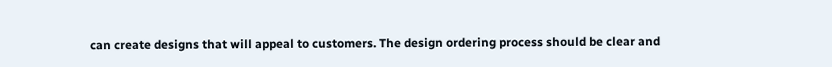can create designs that will appeal to customers. The design ordering process should be clear and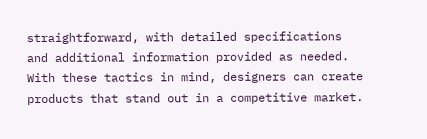straightforward, with detailed specifications and additional information provided as needed. With these tactics in mind, designers can create products that stand out in a competitive market.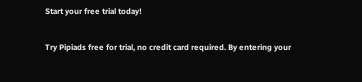Start your free trial today!

Try Pipiads free for trial, no credit card required. By entering your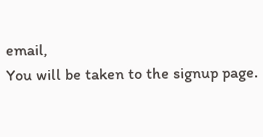email,
You will be taken to the signup page.